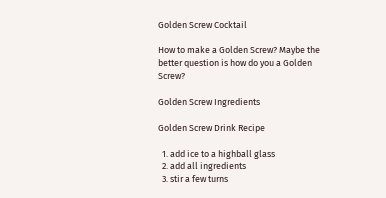Golden Screw Cocktail

How to make a Golden Screw? Maybe the better question is how do you a Golden Screw?

Golden Screw Ingredients

Golden Screw Drink Recipe

  1. add ice to a highball glass
  2. add all ingredients
  3. stir a few turns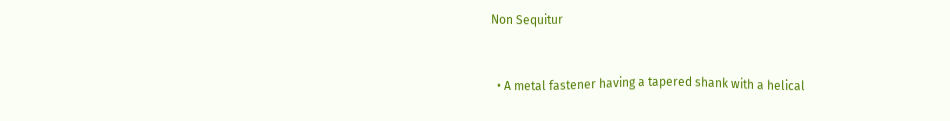Non Sequitur


  • A metal fastener having a tapered shank with a helical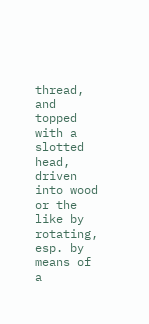thread, and topped with a slotted head, driven into wood or the like by rotating, esp. by means of a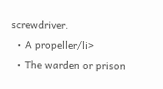screwdriver.
  • A propeller/li>
  • The warden or prison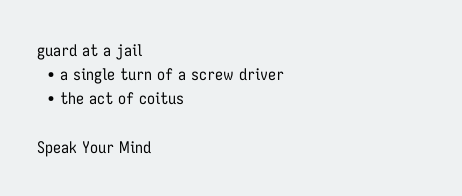guard at a jail
  • a single turn of a screw driver
  • the act of coitus

Speak Your Mind